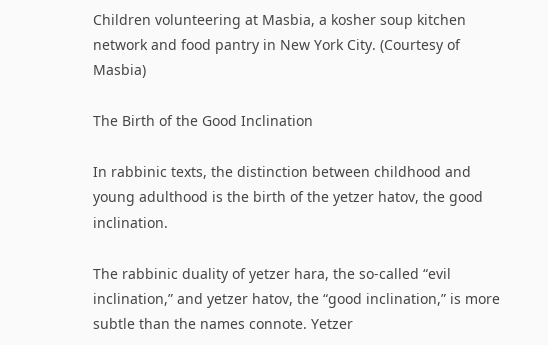Children volunteering at Masbia, a kosher soup kitchen network and food pantry in New York City. (Courtesy of Masbia)

The Birth of the Good Inclination

In rabbinic texts, the distinction between childhood and young adulthood is the birth of the yetzer hatov, the good inclination.

The rabbinic duality of yetzer hara, the so-called “evil inclination,” and yetzer hatov, the “good inclination,” is more subtle than the names connote. Yetzer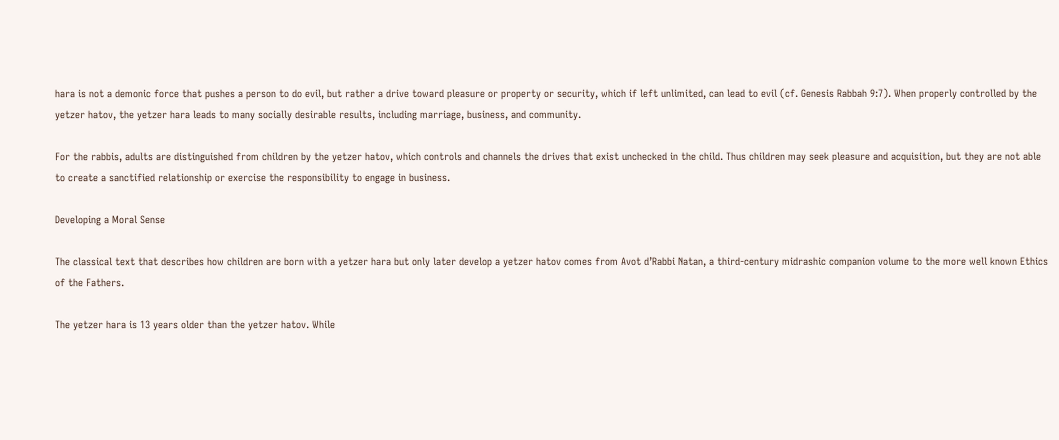hara is not a demonic force that pushes a person to do evil, but rather a drive toward pleasure or property or security, which if left unlimited, can lead to evil (cf. Genesis Rabbah 9:7). When properly controlled by the yetzer hatov, the yetzer hara leads to many socially desirable results, including marriage, business, and community.

For the rabbis, adults are distinguished from children by the yetzer hatov, which controls and channels the drives that exist unchecked in the child. Thus children may seek pleasure and acquisition, but they are not able to create a sanctified relationship or exercise the responsibility to engage in business.

Developing a Moral Sense

The classical text that describes how children are born with a yetzer hara but only later develop a yetzer hatov comes from Avot d’Rabbi Natan, a third-century midrashic companion volume to the more well known Ethics of the Fathers.

The yetzer hara is 13 years older than the yetzer hatov. While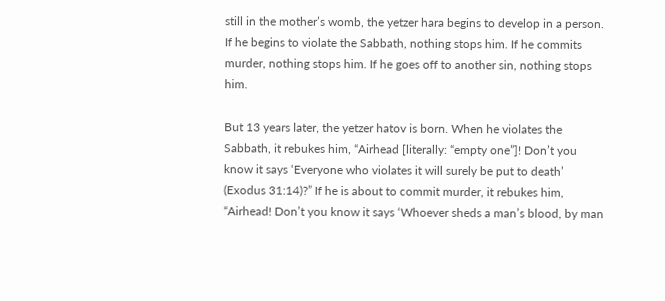still in the mother’s womb, the yetzer hara begins to develop in a person. If he begins to violate the Sabbath, nothing stops him. If he commits murder, nothing stops him. If he goes off to another sin, nothing stops him.

But 13 years later, the yetzer hatov is born. When he violates the Sabbath, it rebukes him, “Airhead [literally: “empty one”]! Don’t you know it says ‘Everyone who violates it will surely be put to death’ (Exodus 31:14)?” If he is about to commit murder, it rebukes him, “Airhead! Don’t you know it says ‘Whoever sheds a man’s blood, by man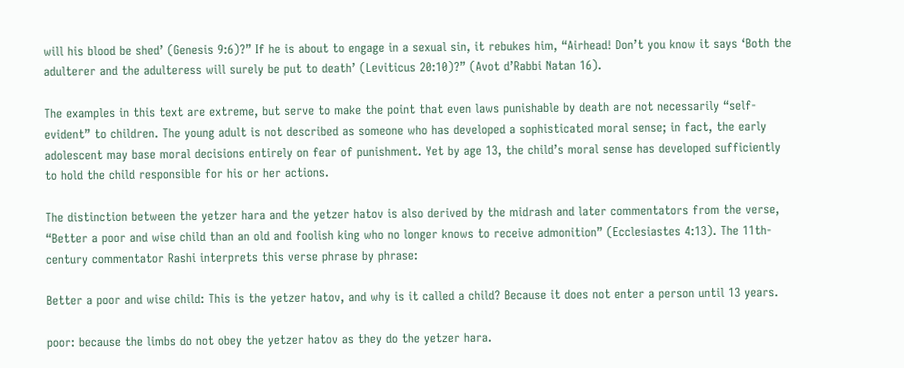will his blood be shed’ (Genesis 9:6)?” If he is about to engage in a sexual sin, it rebukes him, “Airhead! Don’t you know it says ‘Both the adulterer and the adulteress will surely be put to death’ (Leviticus 20:10)?” (Avot d’Rabbi Natan 16).

The examples in this text are extreme, but serve to make the point that even laws punishable by death are not necessarily “self-evident” to children. The young adult is not described as someone who has developed a sophisticated moral sense; in fact, the early adolescent may base moral decisions entirely on fear of punishment. Yet by age 13, the child’s moral sense has developed sufficiently to hold the child responsible for his or her actions.

The distinction between the yetzer hara and the yetzer hatov is also derived by the midrash and later commentators from the verse, “Better a poor and wise child than an old and foolish king who no longer knows to receive admonition” (Ecclesiastes 4:13). The 11th-century commentator Rashi interprets this verse phrase by phrase:

Better a poor and wise child: This is the yetzer hatov, and why is it called a child? Because it does not enter a person until 13 years.

poor: because the limbs do not obey the yetzer hatov as they do the yetzer hara.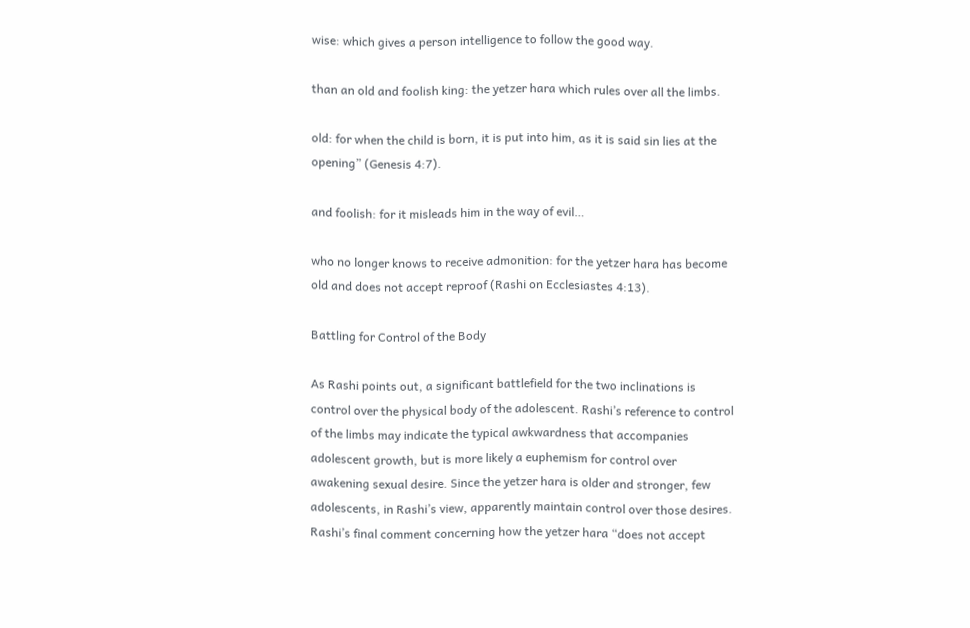wise: which gives a person intelligence to follow the good way.

than an old and foolish king: the yetzer hara which rules over all the limbs.

old: for when the child is born, it is put into him, as it is said sin lies at the opening” (Genesis 4:7).

and foolish: for it misleads him in the way of evil…

who no longer knows to receive admonition: for the yetzer hara has become old and does not accept reproof (Rashi on Ecclesiastes 4:13).

Battling for Control of the Body

As Rashi points out, a significant battlefield for the two inclinations is control over the physical body of the adolescent. Rashi’s reference to control of the limbs may indicate the typical awkwardness that accompanies adolescent growth, but is more likely a euphemism for control over awakening sexual desire. Since the yetzer hara is older and stronger, few adolescents, in Rashi’s view, apparently maintain control over those desires. Rashi’s final comment concerning how the yetzer hara “does not accept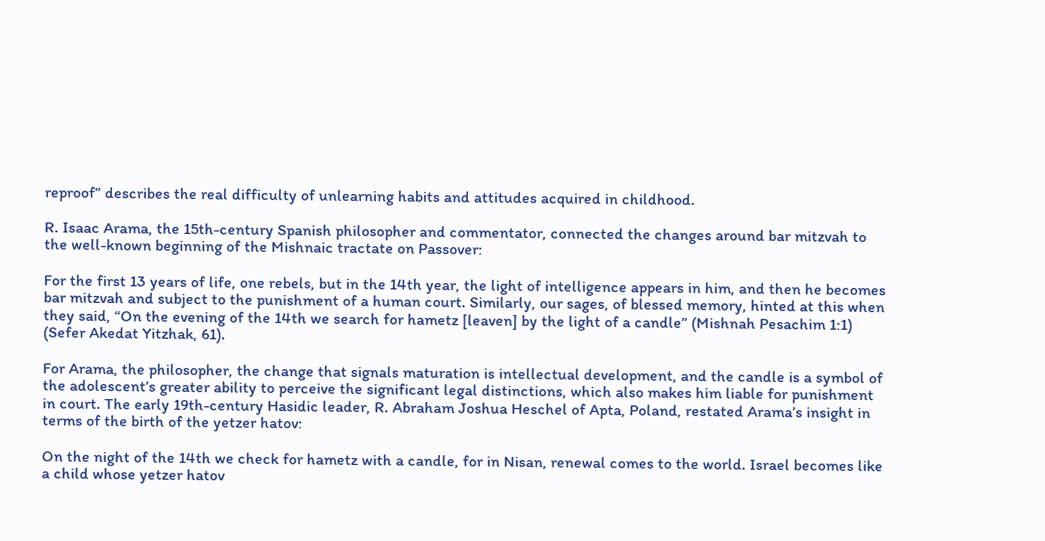reproof” describes the real difficulty of unlearning habits and attitudes acquired in childhood.

R. Isaac Arama, the 15th-century Spanish philosopher and commentator, connected the changes around bar mitzvah to the well-known beginning of the Mishnaic tractate on Passover:

For the first 13 years of life, one rebels, but in the 14th year, the light of intelligence appears in him, and then he becomes bar mitzvah and subject to the punishment of a human court. Similarly, our sages, of blessed memory, hinted at this when they said, “On the evening of the 14th we search for hametz [leaven] by the light of a candle” (Mishnah Pesachim 1:1) (Sefer Akedat Yitzhak, 61).

For Arama, the philosopher, the change that signals maturation is intellectual development, and the candle is a symbol of the adolescent’s greater ability to perceive the significant legal distinctions, which also makes him liable for punishment in court. The early 19th-century Hasidic leader, R. Abraham Joshua Heschel of Apta, Poland, restated Arama’s insight in terms of the birth of the yetzer hatov:

On the night of the 14th we check for hametz with a candle, for in Nisan, renewal comes to the world. Israel becomes like a child whose yetzer hatov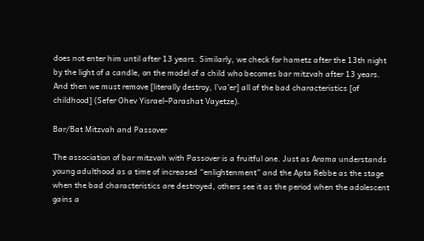does not enter him until after 13 years. Similarly, we check for hametz after the 13th night by the light of a candle, on the model of a child who becomes bar mitzvah after 13 years. And then we must remove [literally destroy, l’va’er] all of the bad characteristics [of childhood] (Sefer Ohev Yisrael–Parashat Vayetze).

Bar/Bat Mitzvah and Passover

The association of bar mitzvah with Passover is a fruitful one. Just as Arama understands young adulthood as a time of increased “enlightenment” and the Apta Rebbe as the stage when the bad characteristics are destroyed, others see it as the period when the adolescent gains a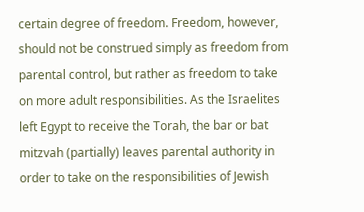certain degree of freedom. Freedom, however, should not be construed simply as freedom from parental control, but rather as freedom to take on more adult responsibilities. As the Israelites left Egypt to receive the Torah, the bar or bat mitzvah (partially) leaves parental authority in order to take on the responsibilities of Jewish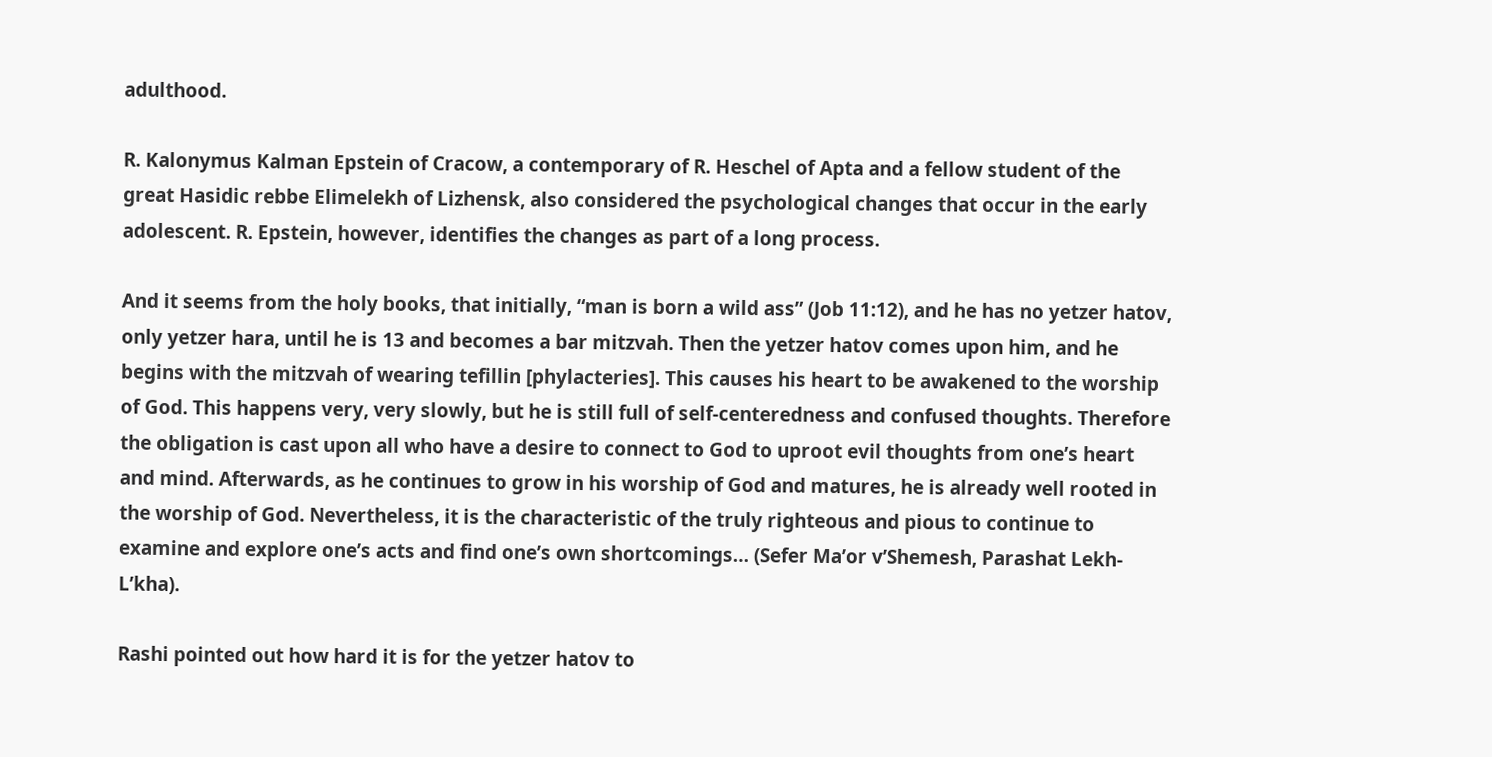adulthood.

R. Kalonymus Kalman Epstein of Cracow, a contemporary of R. Heschel of Apta and a fellow student of the great Hasidic rebbe Elimelekh of Lizhensk, also considered the psychological changes that occur in the early adolescent. R. Epstein, however, identifies the changes as part of a long process.

And it seems from the holy books, that initially, “man is born a wild ass” (Job 11:12), and he has no yetzer hatov, only yetzer hara, until he is 13 and becomes a bar mitzvah. Then the yetzer hatov comes upon him, and he begins with the mitzvah of wearing tefillin [phylacteries]. This causes his heart to be awakened to the worship of God. This happens very, very slowly, but he is still full of self-centeredness and confused thoughts. Therefore the obligation is cast upon all who have a desire to connect to God to uproot evil thoughts from one’s heart and mind. Afterwards, as he continues to grow in his worship of God and matures, he is already well rooted in the worship of God. Nevertheless, it is the characteristic of the truly righteous and pious to continue to examine and explore one’s acts and find one’s own shortcomings… (Sefer Ma’or v’Shemesh, Parashat Lekh-L’kha).

Rashi pointed out how hard it is for the yetzer hatov to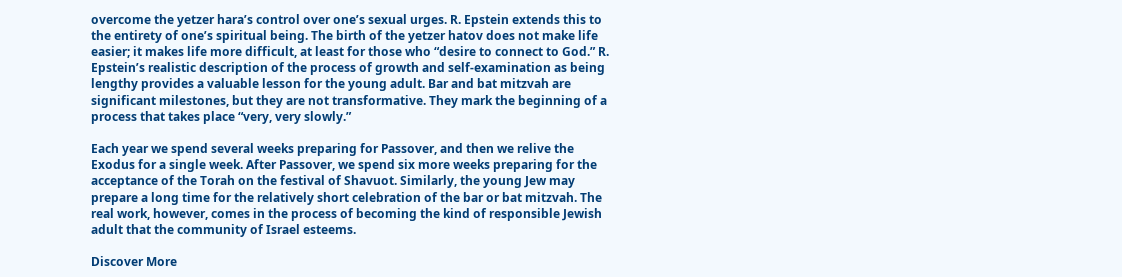overcome the yetzer hara’s control over one’s sexual urges. R. Epstein extends this to the entirety of one’s spiritual being. The birth of the yetzer hatov does not make life easier; it makes life more difficult, at least for those who “desire to connect to God.” R. Epstein’s realistic description of the process of growth and self-examination as being lengthy provides a valuable lesson for the young adult. Bar and bat mitzvah are significant milestones, but they are not transformative. They mark the beginning of a process that takes place “very, very slowly.”

Each year we spend several weeks preparing for Passover, and then we relive the Exodus for a single week. After Passover, we spend six more weeks preparing for the acceptance of the Torah on the festival of Shavuot. Similarly, the young Jew may prepare a long time for the relatively short celebration of the bar or bat mitzvah. The real work, however, comes in the process of becoming the kind of responsible Jewish adult that the community of Israel esteems.

Discover More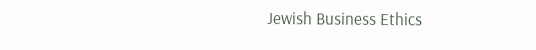Jewish Business Ethics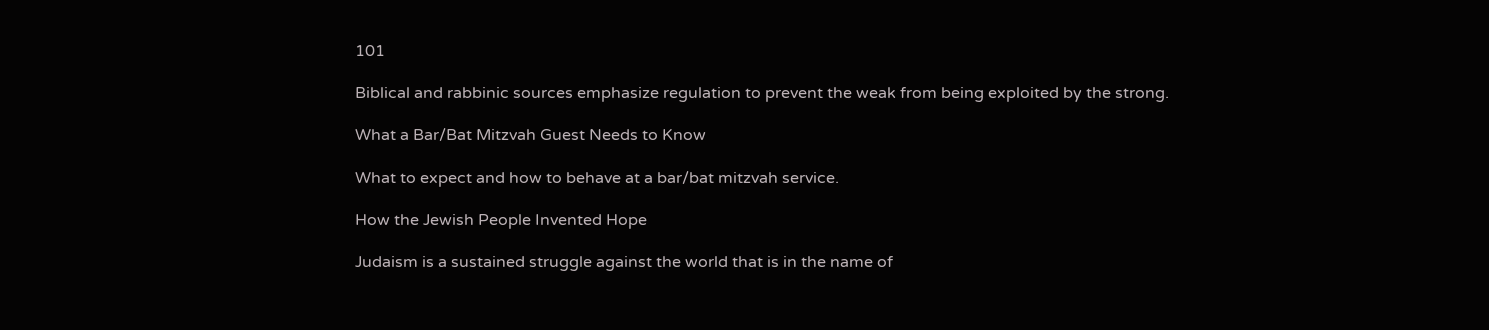101

Biblical and rabbinic sources emphasize regulation to prevent the weak from being exploited by the strong.

What a Bar/Bat Mitzvah Guest Needs to Know

What to expect and how to behave at a bar/bat mitzvah service.

How the Jewish People Invented Hope

Judaism is a sustained struggle against the world that is in the name of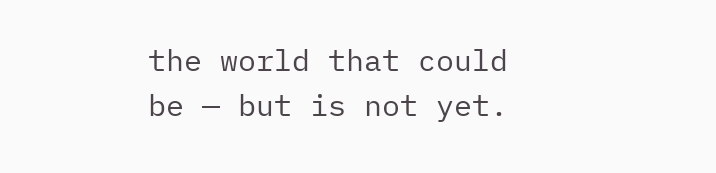the world that could be — but is not yet.